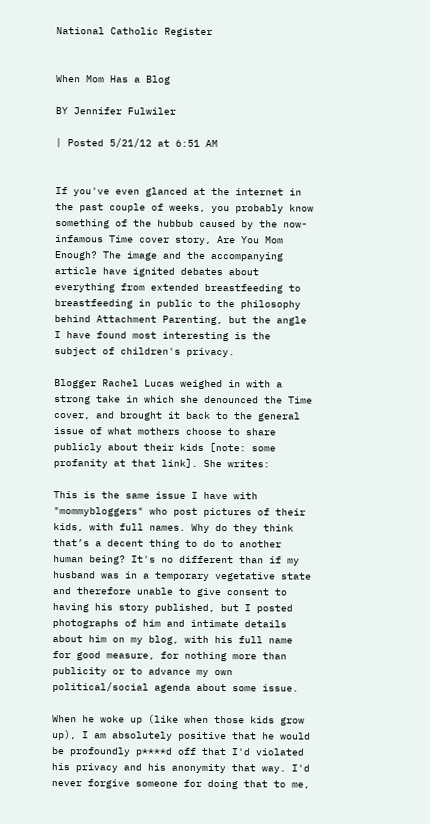National Catholic Register


When Mom Has a Blog

BY Jennifer Fulwiler

| Posted 5/21/12 at 6:51 AM


If you've even glanced at the internet in the past couple of weeks, you probably know something of the hubbub caused by the now-infamous Time cover story, Are You Mom Enough? The image and the accompanying article have ignited debates about everything from extended breastfeeding to breastfeeding in public to the philosophy behind Attachment Parenting, but the angle I have found most interesting is the subject of children's privacy.

Blogger Rachel Lucas weighed in with a strong take in which she denounced the Time cover, and brought it back to the general issue of what mothers choose to share publicly about their kids [note: some profanity at that link]. She writes:

This is the same issue I have with "mommybloggers" who post pictures of their kids, with full names. Why do they think that’s a decent thing to do to another human being? It's no different than if my husband was in a temporary vegetative state and therefore unable to give consent to having his story published, but I posted photographs of him and intimate details about him on my blog, with his full name for good measure, for nothing more than publicity or to advance my own political/social agenda about some issue.

When he woke up (like when those kids grow up), I am absolutely positive that he would be profoundly p****d off that I'd violated his privacy and his anonymity that way. I'd never forgive someone for doing that to me,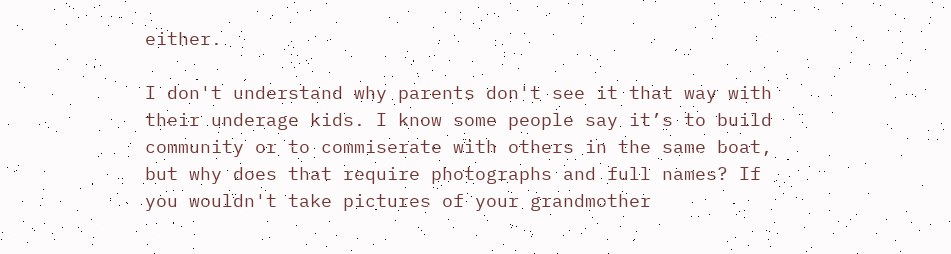either.

I don't understand why parents don't see it that way with their underage kids. I know some people say it’s to build community or to commiserate with others in the same boat, but why does that require photographs and full names? If you wouldn't take pictures of your grandmother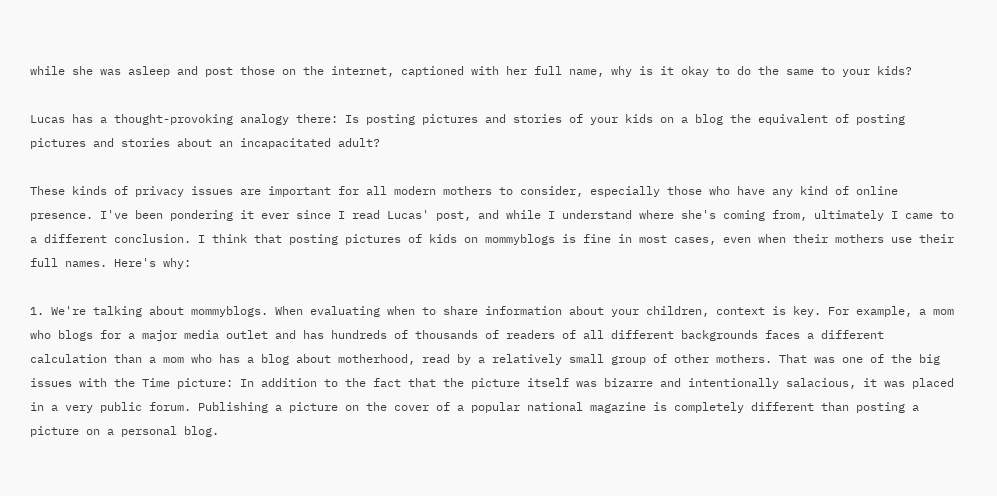while she was asleep and post those on the internet, captioned with her full name, why is it okay to do the same to your kids?

Lucas has a thought-provoking analogy there: Is posting pictures and stories of your kids on a blog the equivalent of posting pictures and stories about an incapacitated adult?

These kinds of privacy issues are important for all modern mothers to consider, especially those who have any kind of online presence. I've been pondering it ever since I read Lucas' post, and while I understand where she's coming from, ultimately I came to a different conclusion. I think that posting pictures of kids on mommyblogs is fine in most cases, even when their mothers use their full names. Here's why:

1. We're talking about mommyblogs. When evaluating when to share information about your children, context is key. For example, a mom who blogs for a major media outlet and has hundreds of thousands of readers of all different backgrounds faces a different calculation than a mom who has a blog about motherhood, read by a relatively small group of other mothers. That was one of the big issues with the Time picture: In addition to the fact that the picture itself was bizarre and intentionally salacious, it was placed in a very public forum. Publishing a picture on the cover of a popular national magazine is completely different than posting a picture on a personal blog.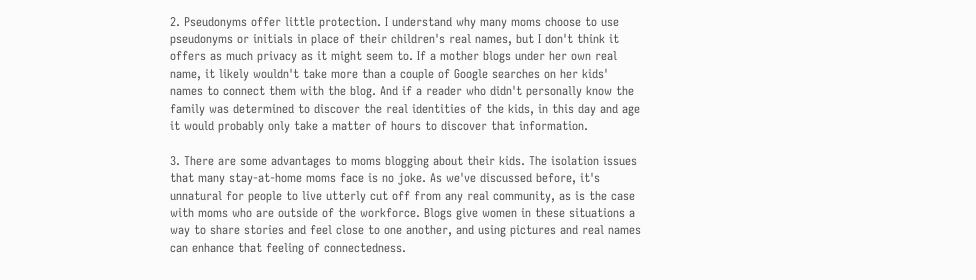2. Pseudonyms offer little protection. I understand why many moms choose to use pseudonyms or initials in place of their children's real names, but I don't think it offers as much privacy as it might seem to. If a mother blogs under her own real name, it likely wouldn't take more than a couple of Google searches on her kids' names to connect them with the blog. And if a reader who didn't personally know the family was determined to discover the real identities of the kids, in this day and age it would probably only take a matter of hours to discover that information.

3. There are some advantages to moms blogging about their kids. The isolation issues that many stay-at-home moms face is no joke. As we've discussed before, it's unnatural for people to live utterly cut off from any real community, as is the case with moms who are outside of the workforce. Blogs give women in these situations a way to share stories and feel close to one another, and using pictures and real names can enhance that feeling of connectedness.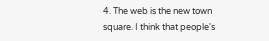4. The web is the new town square. I think that people's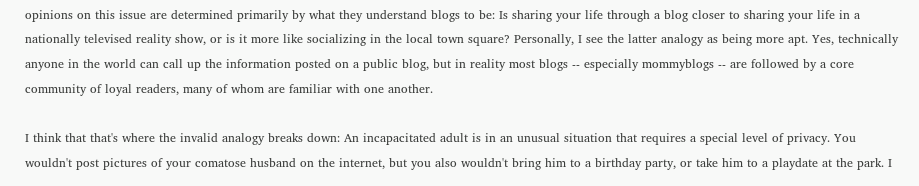opinions on this issue are determined primarily by what they understand blogs to be: Is sharing your life through a blog closer to sharing your life in a nationally televised reality show, or is it more like socializing in the local town square? Personally, I see the latter analogy as being more apt. Yes, technically anyone in the world can call up the information posted on a public blog, but in reality most blogs -- especially mommyblogs -- are followed by a core community of loyal readers, many of whom are familiar with one another.

I think that that's where the invalid analogy breaks down: An incapacitated adult is in an unusual situation that requires a special level of privacy. You wouldn't post pictures of your comatose husband on the internet, but you also wouldn't bring him to a birthday party, or take him to a playdate at the park. I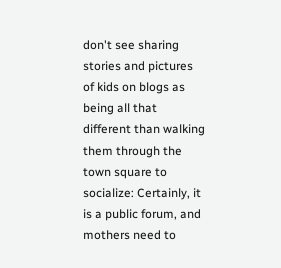don't see sharing stories and pictures of kids on blogs as being all that different than walking them through the town square to socialize: Certainly, it is a public forum, and mothers need to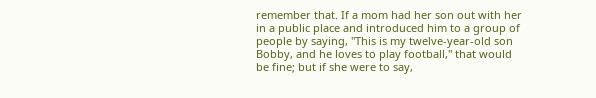remember that. If a mom had her son out with her in a public place and introduced him to a group of people by saying, "This is my twelve-year-old son Bobby, and he loves to play football," that would be fine; but if she were to say,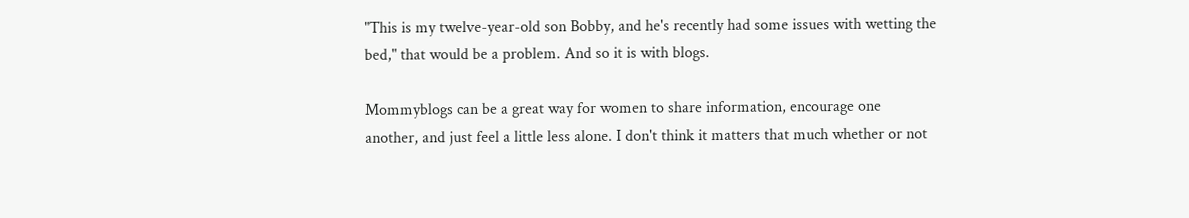"This is my twelve-year-old son Bobby, and he's recently had some issues with wetting the bed," that would be a problem. And so it is with blogs.

Mommyblogs can be a great way for women to share information, encourage one another, and just feel a little less alone. I don't think it matters that much whether or not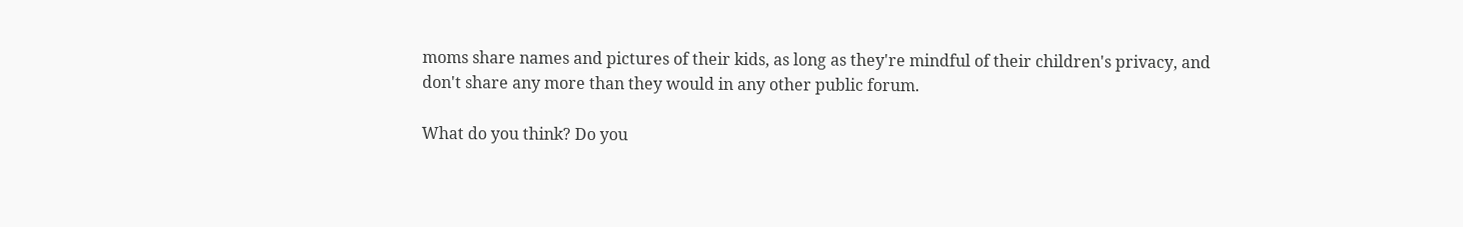moms share names and pictures of their kids, as long as they're mindful of their children's privacy, and don't share any more than they would in any other public forum.

What do you think? Do you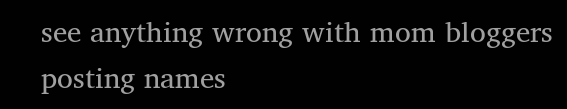see anything wrong with mom bloggers posting names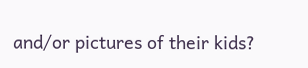and/or pictures of their kids?